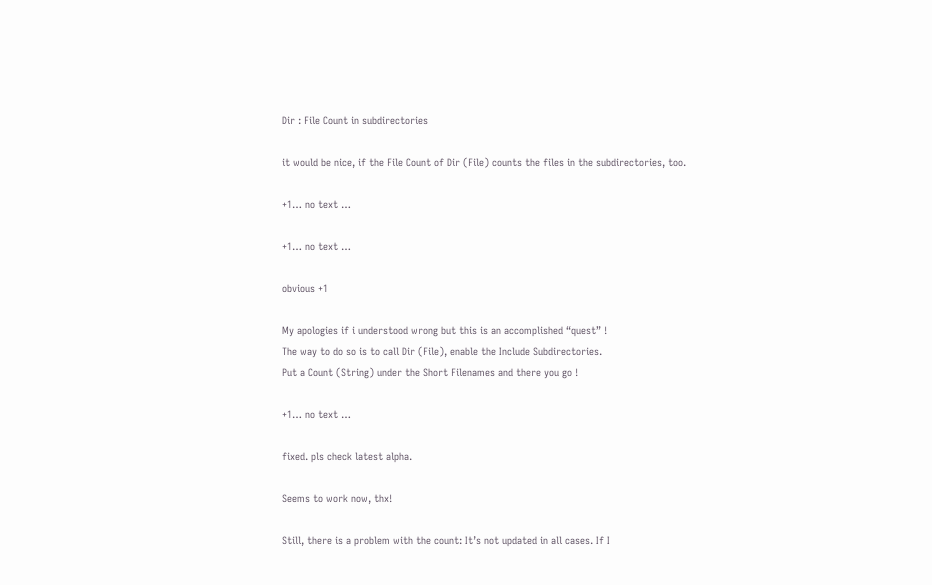Dir : File Count in subdirectories

it would be nice, if the File Count of Dir (File) counts the files in the subdirectories, too.

+1… no text …

+1… no text …

obvious +1

My apologies if i understood wrong but this is an accomplished “quest” !
The way to do so is to call Dir (File), enable the Include Subdirectories.
Put a Count (String) under the Short Filenames and there you go !

+1… no text …

fixed. pls check latest alpha.

Seems to work now, thx!

Still, there is a problem with the count: It’s not updated in all cases. If I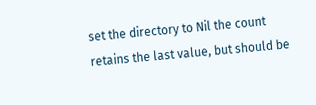set the directory to Nil the count retains the last value, but should be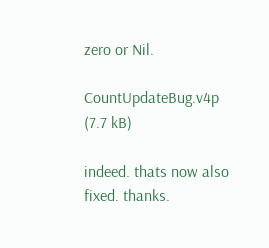zero or Nil.

CountUpdateBug.v4p (7.7 kB)

indeed. thats now also fixed. thanks.